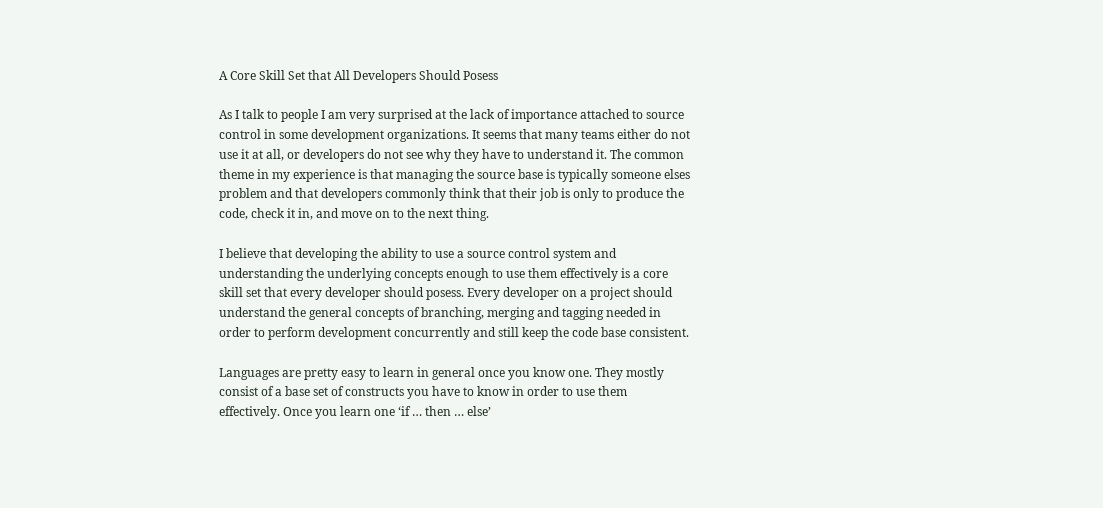A Core Skill Set that All Developers Should Posess

As I talk to people I am very surprised at the lack of importance attached to source control in some development organizations. It seems that many teams either do not use it at all, or developers do not see why they have to understand it. The common theme in my experience is that managing the source base is typically someone elses problem and that developers commonly think that their job is only to produce the code, check it in, and move on to the next thing.

I believe that developing the ability to use a source control system and understanding the underlying concepts enough to use them effectively is a core skill set that every developer should posess. Every developer on a project should understand the general concepts of branching, merging and tagging needed in order to perform development concurrently and still keep the code base consistent.

Languages are pretty easy to learn in general once you know one. They mostly consist of a base set of constructs you have to know in order to use them effectively. Once you learn one ‘if … then … else’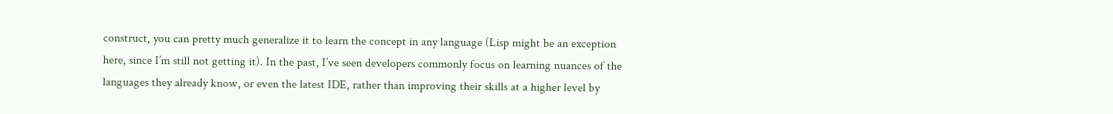construct, you can pretty much generalize it to learn the concept in any language (Lisp might be an exception here, since I’m still not getting it). In the past, I’ve seen developers commonly focus on learning nuances of the languages they already know, or even the latest IDE, rather than improving their skills at a higher level by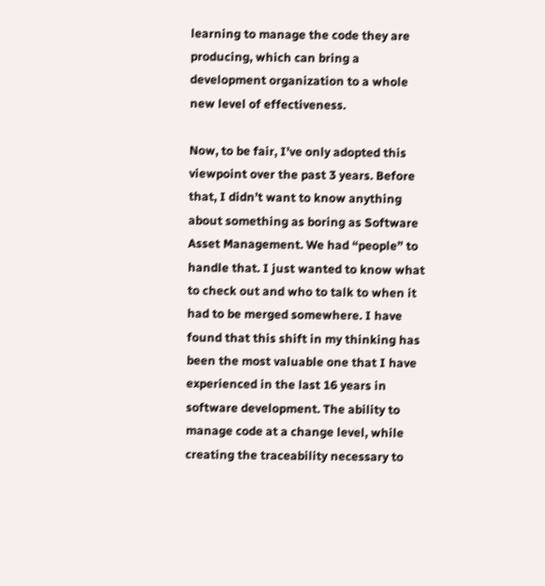learning to manage the code they are producing, which can bring a development organization to a whole new level of effectiveness.

Now, to be fair, I’ve only adopted this viewpoint over the past 3 years. Before that, I didn’t want to know anything about something as boring as Software Asset Management. We had “people” to handle that. I just wanted to know what to check out and who to talk to when it had to be merged somewhere. I have found that this shift in my thinking has been the most valuable one that I have experienced in the last 16 years in software development. The ability to manage code at a change level, while creating the traceability necessary to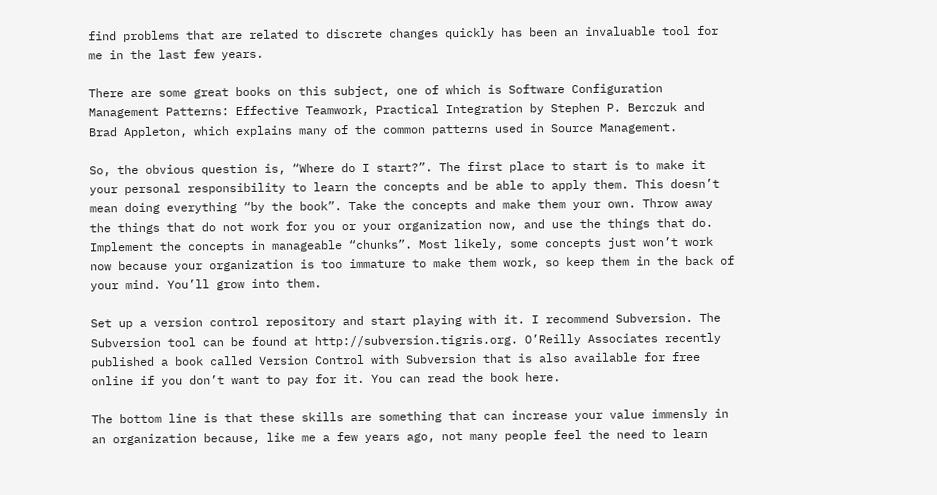find problems that are related to discrete changes quickly has been an invaluable tool for me in the last few years.

There are some great books on this subject, one of which is Software Configuration Management Patterns: Effective Teamwork, Practical Integration by Stephen P. Berczuk and Brad Appleton, which explains many of the common patterns used in Source Management.

So, the obvious question is, “Where do I start?”. The first place to start is to make it your personal responsibility to learn the concepts and be able to apply them. This doesn’t mean doing everything “by the book”. Take the concepts and make them your own. Throw away the things that do not work for you or your organization now, and use the things that do. Implement the concepts in manageable “chunks”. Most likely, some concepts just won’t work now because your organization is too immature to make them work, so keep them in the back of your mind. You’ll grow into them.

Set up a version control repository and start playing with it. I recommend Subversion. The Subversion tool can be found at http://subversion.tigris.org. O’Reilly Associates recently published a book called Version Control with Subversion that is also available for free online if you don’t want to pay for it. You can read the book here.

The bottom line is that these skills are something that can increase your value immensly in an organization because, like me a few years ago, not many people feel the need to learn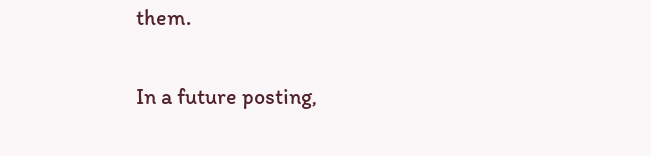them.

In a future posting,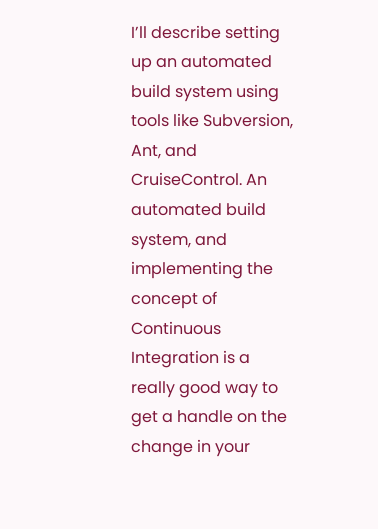I’ll describe setting up an automated build system using tools like Subversion, Ant, and CruiseControl. An automated build system, and implementing the concept of Continuous Integration is a really good way to get a handle on the change in your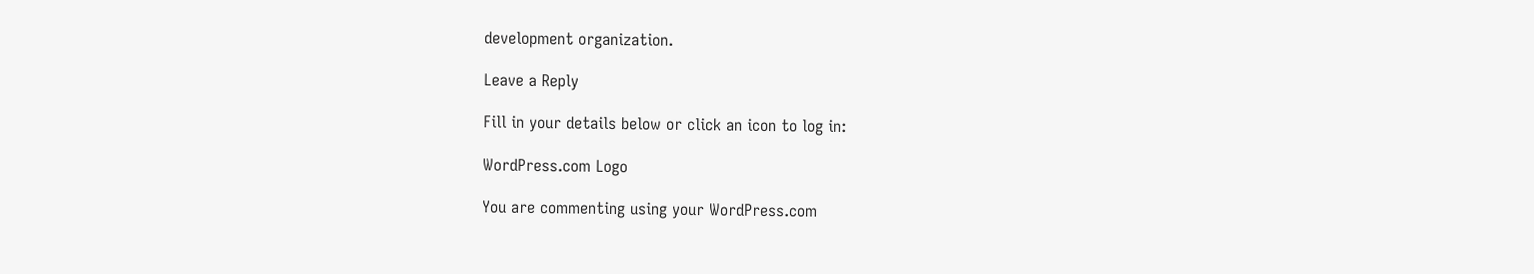development organization.

Leave a Reply

Fill in your details below or click an icon to log in:

WordPress.com Logo

You are commenting using your WordPress.com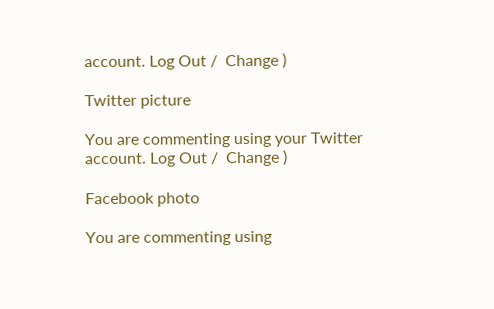account. Log Out /  Change )

Twitter picture

You are commenting using your Twitter account. Log Out /  Change )

Facebook photo

You are commenting using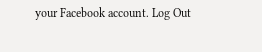your Facebook account. Log Out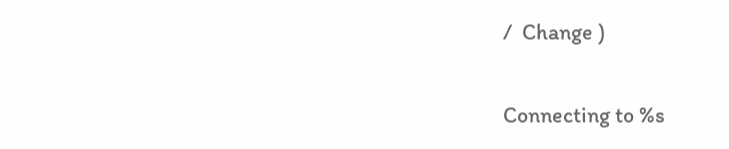/  Change )

Connecting to %s